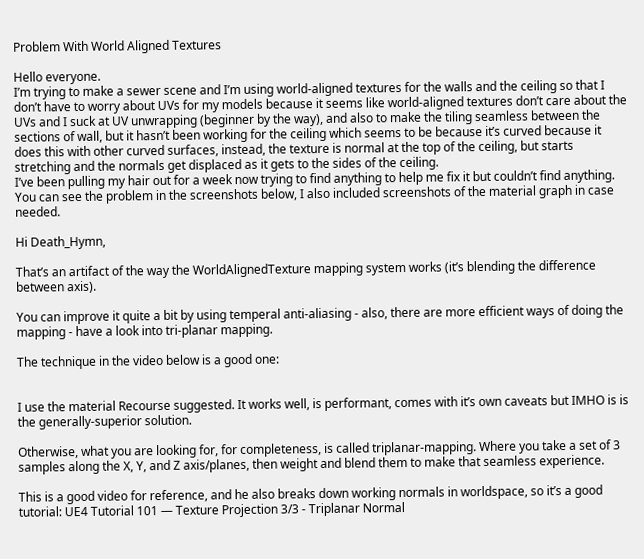Problem With World Aligned Textures

Hello everyone.
I’m trying to make a sewer scene and I’m using world-aligned textures for the walls and the ceiling so that I don’t have to worry about UVs for my models because it seems like world-aligned textures don’t care about the UVs and I suck at UV unwrapping (beginner by the way), and also to make the tiling seamless between the sections of wall, but it hasn’t been working for the ceiling which seems to be because it’s curved because it does this with other curved surfaces, instead, the texture is normal at the top of the ceiling, but starts stretching and the normals get displaced as it gets to the sides of the ceiling.
I’ve been pulling my hair out for a week now trying to find anything to help me fix it but couldn’t find anything. You can see the problem in the screenshots below, I also included screenshots of the material graph in case needed.

Hi Death_Hymn,

That’s an artifact of the way the WorldAlignedTexture mapping system works (it’s blending the difference between axis).

You can improve it quite a bit by using temperal anti-aliasing - also, there are more efficient ways of doing the mapping - have a look into tri-planar mapping.

The technique in the video below is a good one:


I use the material Recourse suggested. It works well, is performant, comes with it’s own caveats but IMHO is is the generally-superior solution.

Otherwise, what you are looking for, for completeness, is called triplanar-mapping. Where you take a set of 3 samples along the X, Y, and Z axis/planes, then weight and blend them to make that seamless experience.

This is a good video for reference, and he also breaks down working normals in worldspace, so it’s a good tutorial: UE4 Tutorial 101 — Texture Projection 3/3 - Triplanar Normal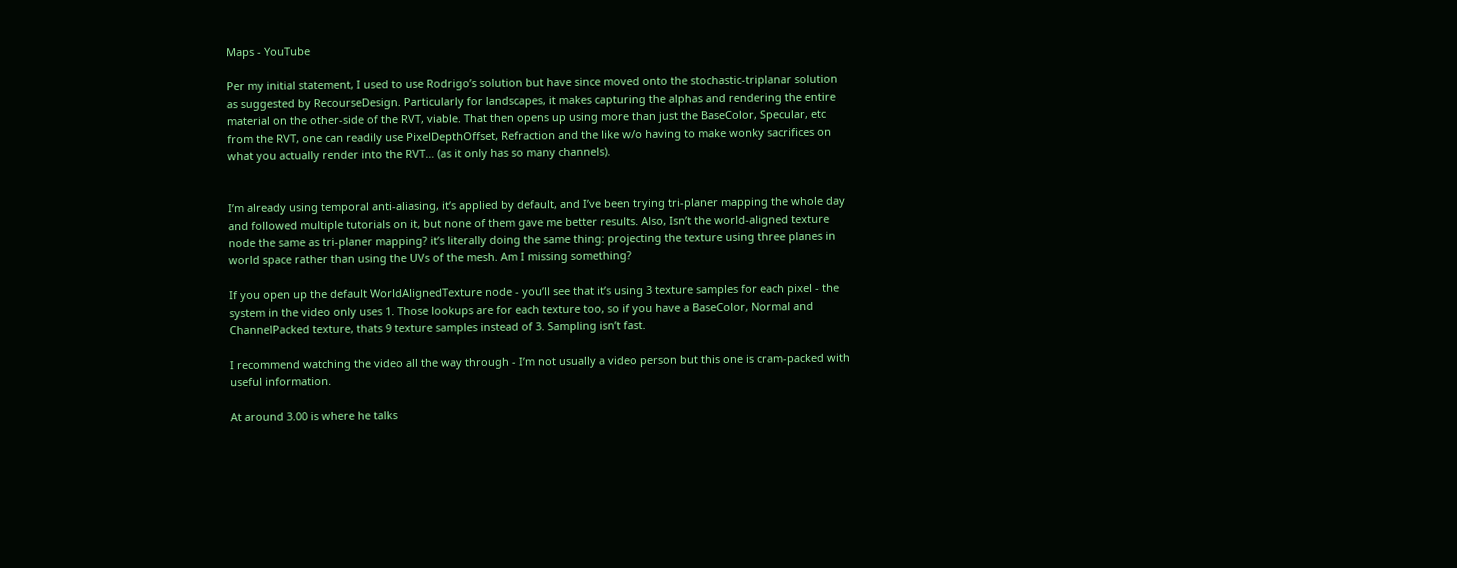Maps - YouTube

Per my initial statement, I used to use Rodrigo’s solution but have since moved onto the stochastic-triplanar solution as suggested by RecourseDesign. Particularly for landscapes, it makes capturing the alphas and rendering the entire material on the other-side of the RVT, viable. That then opens up using more than just the BaseColor, Specular, etc from the RVT, one can readily use PixelDepthOffset, Refraction and the like w/o having to make wonky sacrifices on what you actually render into the RVT… (as it only has so many channels).


I’m already using temporal anti-aliasing, it’s applied by default, and I’ve been trying tri-planer mapping the whole day and followed multiple tutorials on it, but none of them gave me better results. Also, Isn’t the world-aligned texture node the same as tri-planer mapping? it’s literally doing the same thing: projecting the texture using three planes in world space rather than using the UVs of the mesh. Am I missing something?

If you open up the default WorldAlignedTexture node - you’ll see that it’s using 3 texture samples for each pixel - the system in the video only uses 1. Those lookups are for each texture too, so if you have a BaseColor, Normal and ChannelPacked texture, thats 9 texture samples instead of 3. Sampling isn’t fast.

I recommend watching the video all the way through - I’m not usually a video person but this one is cram-packed with useful information.

At around 3.00 is where he talks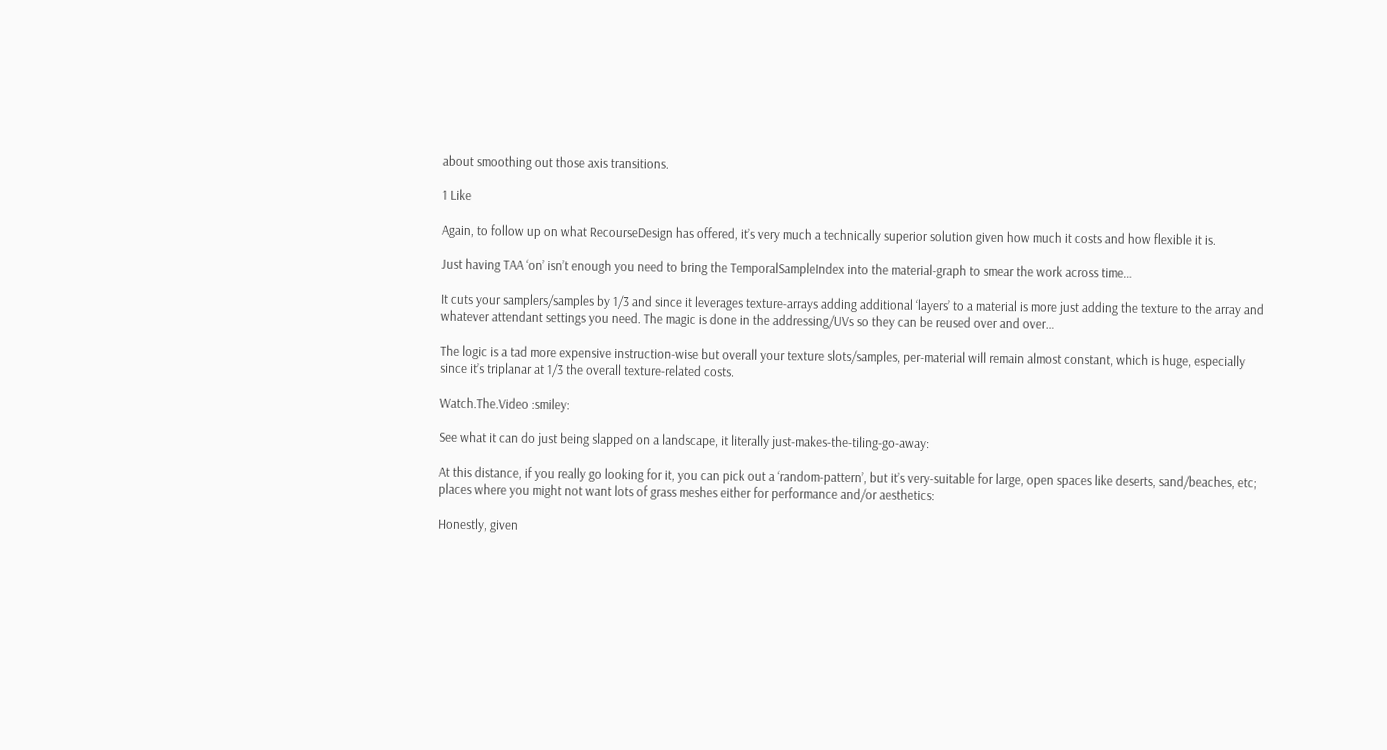about smoothing out those axis transitions.

1 Like

Again, to follow up on what RecourseDesign has offered, it’s very much a technically superior solution given how much it costs and how flexible it is.

Just having TAA ‘on’ isn’t enough you need to bring the TemporalSampleIndex into the material-graph to smear the work across time…

It cuts your samplers/samples by 1/3 and since it leverages texture-arrays adding additional ‘layers’ to a material is more just adding the texture to the array and whatever attendant settings you need. The magic is done in the addressing/UVs so they can be reused over and over…

The logic is a tad more expensive instruction-wise but overall your texture slots/samples, per-material will remain almost constant, which is huge, especially since it’s triplanar at 1/3 the overall texture-related costs.

Watch.The.Video :smiley:

See what it can do just being slapped on a landscape, it literally just-makes-the-tiling-go-away:

At this distance, if you really go looking for it, you can pick out a ‘random-pattern’, but it’s very-suitable for large, open spaces like deserts, sand/beaches, etc; places where you might not want lots of grass meshes either for performance and/or aesthetics:

Honestly, given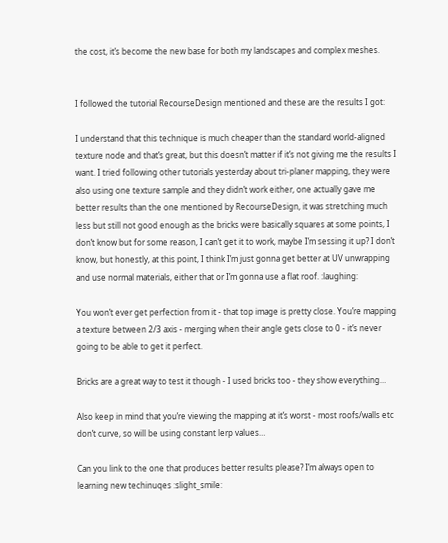the cost, it’s become the new base for both my landscapes and complex meshes.


I followed the tutorial RecourseDesign mentioned and these are the results I got:

I understand that this technique is much cheaper than the standard world-aligned texture node and that’s great, but this doesn’t matter if it’s not giving me the results I want. I tried following other tutorials yesterday about tri-planer mapping, they were also using one texture sample and they didn’t work either, one actually gave me better results than the one mentioned by RecourseDesign, it was stretching much less but still not good enough as the bricks were basically squares at some points, I don’t know but for some reason, I can’t get it to work, maybe I’m sessing it up? I don’t know, but honestly, at this point, I think I’m just gonna get better at UV unwrapping and use normal materials, either that or I’m gonna use a flat roof. :laughing:

You won’t ever get perfection from it - that top image is pretty close. You’re mapping a texture between 2/3 axis - merging when their angle gets close to 0 - it’s never going to be able to get it perfect.

Bricks are a great way to test it though - I used bricks too - they show everything…

Also keep in mind that you’re viewing the mapping at it’s worst - most roofs/walls etc don’t curve, so will be using constant lerp values…

Can you link to the one that produces better results please? I’m always open to learning new techinuqes :slight_smile: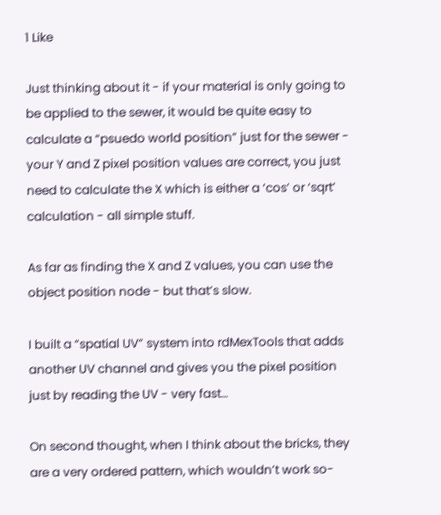1 Like

Just thinking about it - if your material is only going to be applied to the sewer, it would be quite easy to calculate a “psuedo world position” just for the sewer - your Y and Z pixel position values are correct, you just need to calculate the X which is either a ‘cos’ or ‘sqrt’ calculation - all simple stuff.

As far as finding the X and Z values, you can use the object position node - but that’s slow.

I built a “spatial UV” system into rdMexTools that adds another UV channel and gives you the pixel position just by reading the UV - very fast…

On second thought, when I think about the bricks, they are a very ordered pattern, which wouldn’t work so-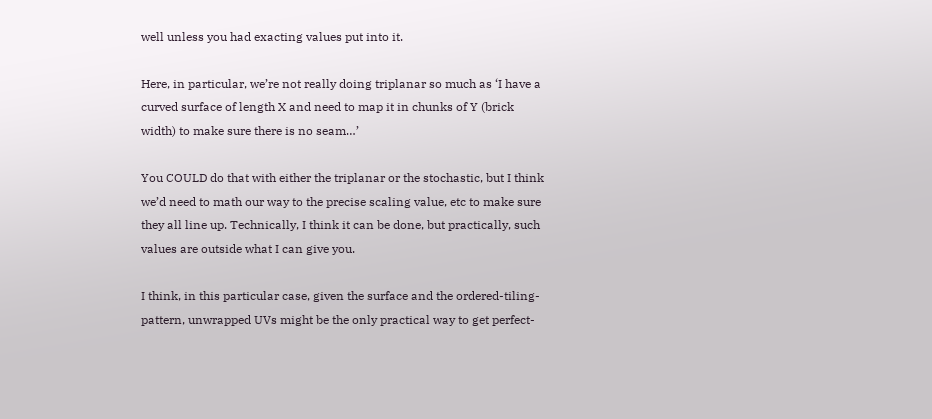well unless you had exacting values put into it.

Here, in particular, we’re not really doing triplanar so much as ‘I have a curved surface of length X and need to map it in chunks of Y (brick width) to make sure there is no seam…’

You COULD do that with either the triplanar or the stochastic, but I think we’d need to math our way to the precise scaling value, etc to make sure they all line up. Technically, I think it can be done, but practically, such values are outside what I can give you.

I think, in this particular case, given the surface and the ordered-tiling-pattern, unwrapped UVs might be the only practical way to get perfect-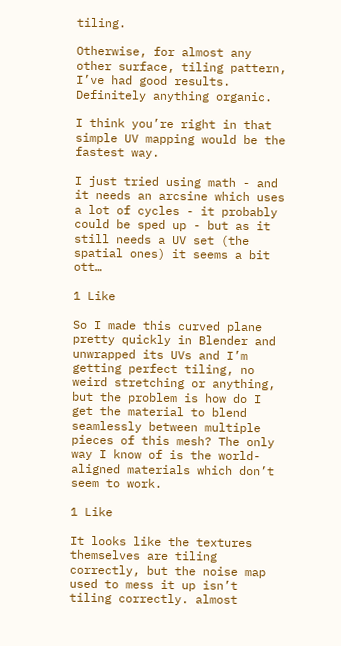tiling.

Otherwise, for almost any other surface, tiling pattern, I’ve had good results. Definitely anything organic.

I think you’re right in that simple UV mapping would be the fastest way.

I just tried using math - and it needs an arcsine which uses a lot of cycles - it probably could be sped up - but as it still needs a UV set (the spatial ones) it seems a bit ott…

1 Like

So I made this curved plane pretty quickly in Blender and unwrapped its UVs and I’m getting perfect tiling, no weird stretching or anything, but the problem is how do I get the material to blend seamlessly between multiple pieces of this mesh? The only way I know of is the world-aligned materials which don’t seem to work.

1 Like

It looks like the textures themselves are tiling correctly, but the noise map used to mess it up isn’t tiling correctly. almost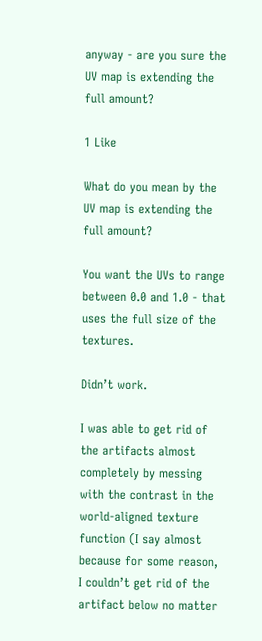anyway - are you sure the UV map is extending the full amount?

1 Like

What do you mean by the UV map is extending the full amount?

You want the UVs to range between 0.0 and 1.0 - that uses the full size of the textures.

Didn’t work.

I was able to get rid of the artifacts almost completely by messing with the contrast in the world-aligned texture function (I say almost because for some reason, I couldn’t get rid of the artifact below no matter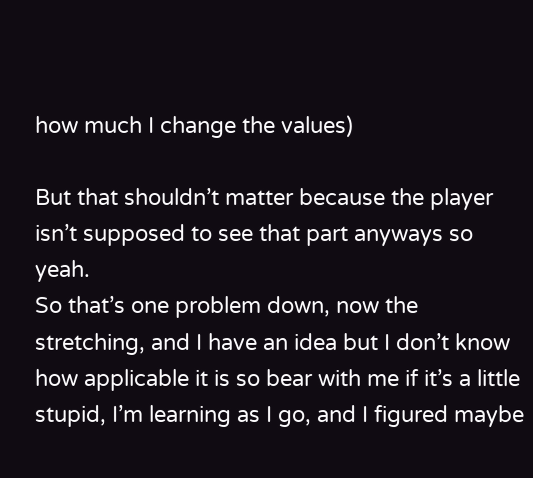how much I change the values)

But that shouldn’t matter because the player isn’t supposed to see that part anyways so yeah.
So that’s one problem down, now the stretching, and I have an idea but I don’t know how applicable it is so bear with me if it’s a little stupid, I’m learning as I go, and I figured maybe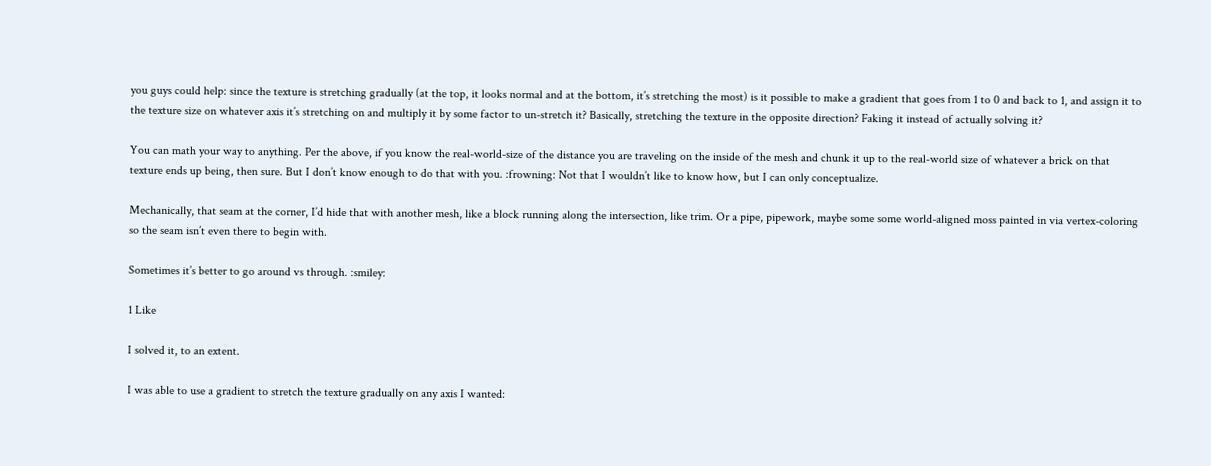you guys could help: since the texture is stretching gradually (at the top, it looks normal and at the bottom, it’s stretching the most) is it possible to make a gradient that goes from 1 to 0 and back to 1, and assign it to the texture size on whatever axis it’s stretching on and multiply it by some factor to un-stretch it? Basically, stretching the texture in the opposite direction? Faking it instead of actually solving it?

You can math your way to anything. Per the above, if you know the real-world-size of the distance you are traveling on the inside of the mesh and chunk it up to the real-world size of whatever a brick on that texture ends up being, then sure. But I don’t know enough to do that with you. :frowning: Not that I wouldn’t like to know how, but I can only conceptualize.

Mechanically, that seam at the corner, I’d hide that with another mesh, like a block running along the intersection, like trim. Or a pipe, pipework, maybe some some world-aligned moss painted in via vertex-coloring so the seam isn’t even there to begin with.

Sometimes it’s better to go around vs through. :smiley:

1 Like

I solved it, to an extent.

I was able to use a gradient to stretch the texture gradually on any axis I wanted: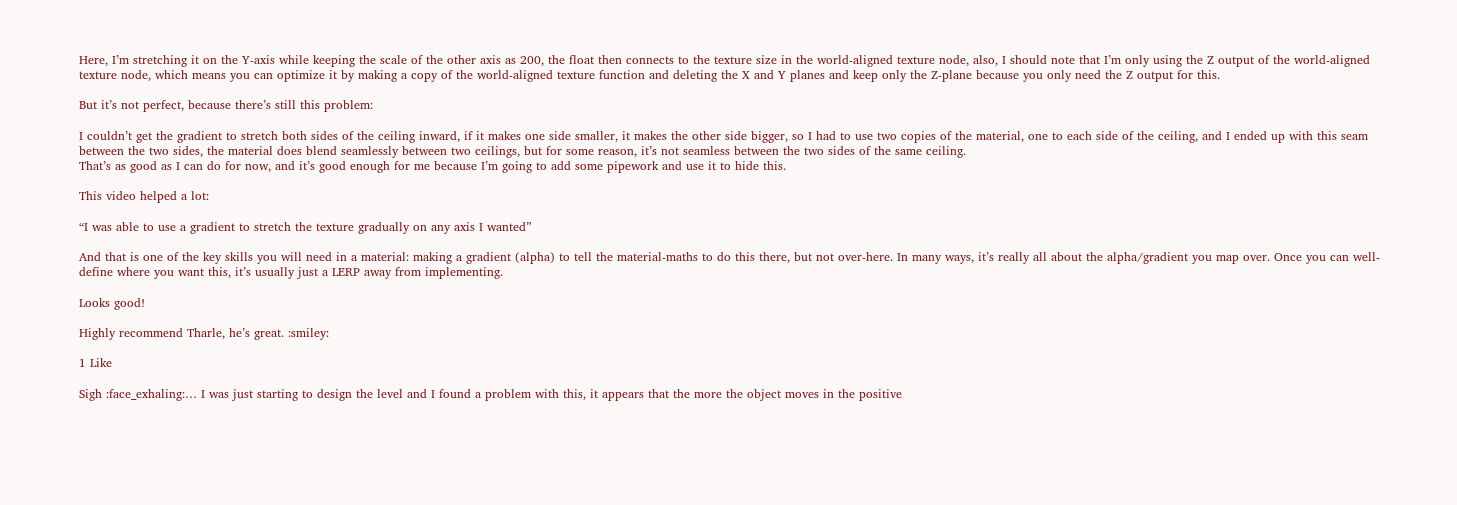Here, I’m stretching it on the Y-axis while keeping the scale of the other axis as 200, the float then connects to the texture size in the world-aligned texture node, also, I should note that I’m only using the Z output of the world-aligned texture node, which means you can optimize it by making a copy of the world-aligned texture function and deleting the X and Y planes and keep only the Z-plane because you only need the Z output for this.

But it’s not perfect, because there’s still this problem:

I couldn’t get the gradient to stretch both sides of the ceiling inward, if it makes one side smaller, it makes the other side bigger, so I had to use two copies of the material, one to each side of the ceiling, and I ended up with this seam between the two sides, the material does blend seamlessly between two ceilings, but for some reason, it’s not seamless between the two sides of the same ceiling.
That’s as good as I can do for now, and it’s good enough for me because I’m going to add some pipework and use it to hide this.

This video helped a lot:

“I was able to use a gradient to stretch the texture gradually on any axis I wanted”

And that is one of the key skills you will need in a material: making a gradient (alpha) to tell the material-maths to do this there, but not over-here. In many ways, it’s really all about the alpha/gradient you map over. Once you can well-define where you want this, it’s usually just a LERP away from implementing.

Looks good!

Highly recommend Tharle, he’s great. :smiley:

1 Like

Sigh :face_exhaling:… I was just starting to design the level and I found a problem with this, it appears that the more the object moves in the positive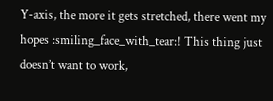Y-axis, the more it gets stretched, there went my hopes :smiling_face_with_tear:! This thing just doesn’t want to work,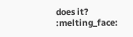does it? :melting_face: